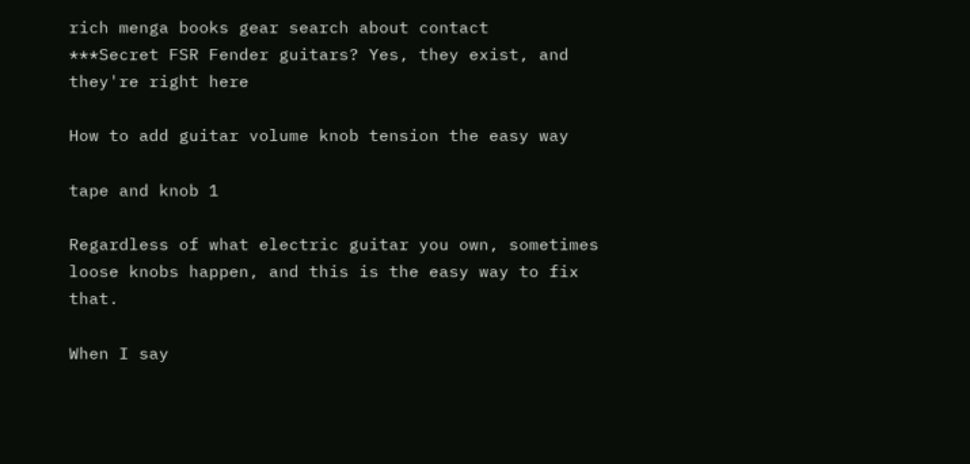rich menga books gear search about contact
***Secret FSR Fender guitars? Yes, they exist, and they're right here

How to add guitar volume knob tension the easy way

tape and knob 1

Regardless of what electric guitar you own, sometimes loose knobs happen, and this is the easy way to fix that.

When I say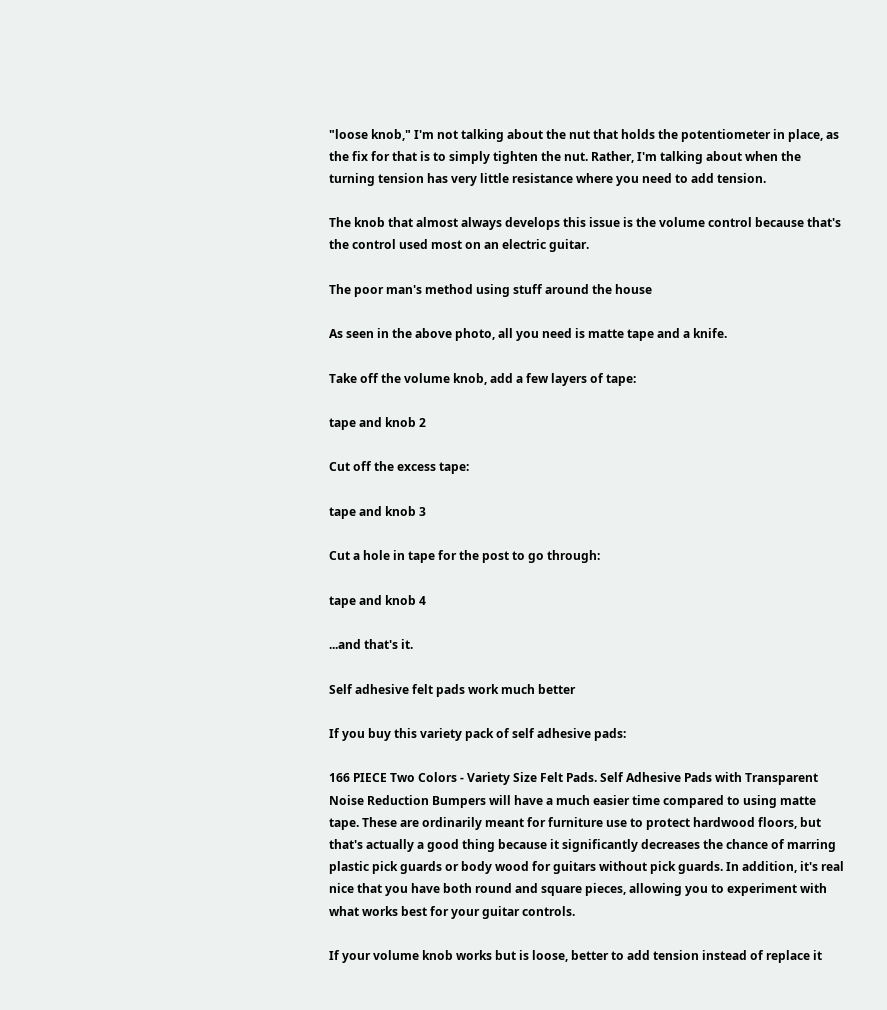"loose knob," I'm not talking about the nut that holds the potentiometer in place, as the fix for that is to simply tighten the nut. Rather, I'm talking about when the turning tension has very little resistance where you need to add tension.

The knob that almost always develops this issue is the volume control because that's the control used most on an electric guitar.

The poor man's method using stuff around the house

As seen in the above photo, all you need is matte tape and a knife.

Take off the volume knob, add a few layers of tape:

tape and knob 2

Cut off the excess tape:

tape and knob 3

Cut a hole in tape for the post to go through:

tape and knob 4

...and that's it.

Self adhesive felt pads work much better

If you buy this variety pack of self adhesive pads:

166 PIECE Two Colors - Variety Size Felt Pads. Self Adhesive Pads with Transparent Noise Reduction Bumpers will have a much easier time compared to using matte tape. These are ordinarily meant for furniture use to protect hardwood floors, but that's actually a good thing because it significantly decreases the chance of marring plastic pick guards or body wood for guitars without pick guards. In addition, it's real nice that you have both round and square pieces, allowing you to experiment with what works best for your guitar controls.

If your volume knob works but is loose, better to add tension instead of replace it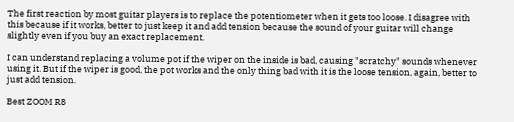The first reaction by most guitar players is to replace the potentiometer when it gets too loose. I disagree with this because if it works, better to just keep it and add tension because the sound of your guitar will change slightly even if you buy an exact replacement.

I can understand replacing a volume pot if the wiper on the inside is bad, causing "scratchy" sounds whenever using it. But if the wiper is good, the pot works and the only thing bad with it is the loose tension, again, better to just add tension.

Best ZOOM R8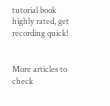tutorial book
highly rated, get recording quick!


More articles to check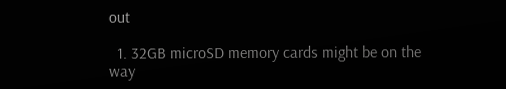out

  1. 32GB microSD memory cards might be on the way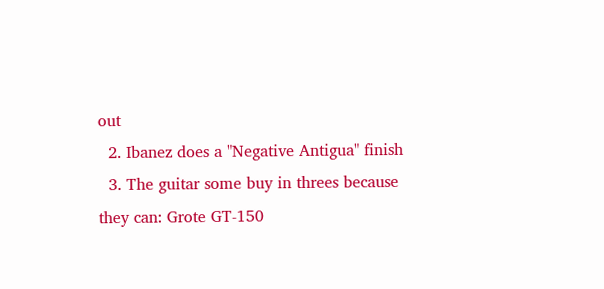out
  2. Ibanez does a "Negative Antigua" finish
  3. The guitar some buy in threes because they can: Grote GT-150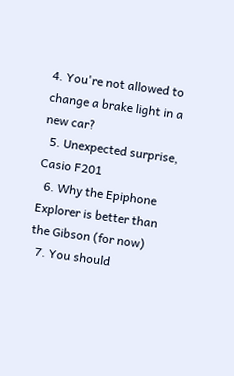4. You're not allowed to change a brake light in a new car?
  5. Unexpected surprise, Casio F201
  6. Why the Epiphone Explorer is better than the Gibson (for now)
  7. You should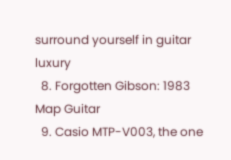surround yourself in guitar luxury
  8. Forgotten Gibson: 1983 Map Guitar
  9. Casio MTP-V003, the one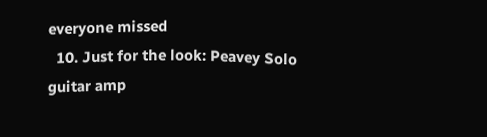everyone missed
  10. Just for the look: Peavey Solo guitar amp